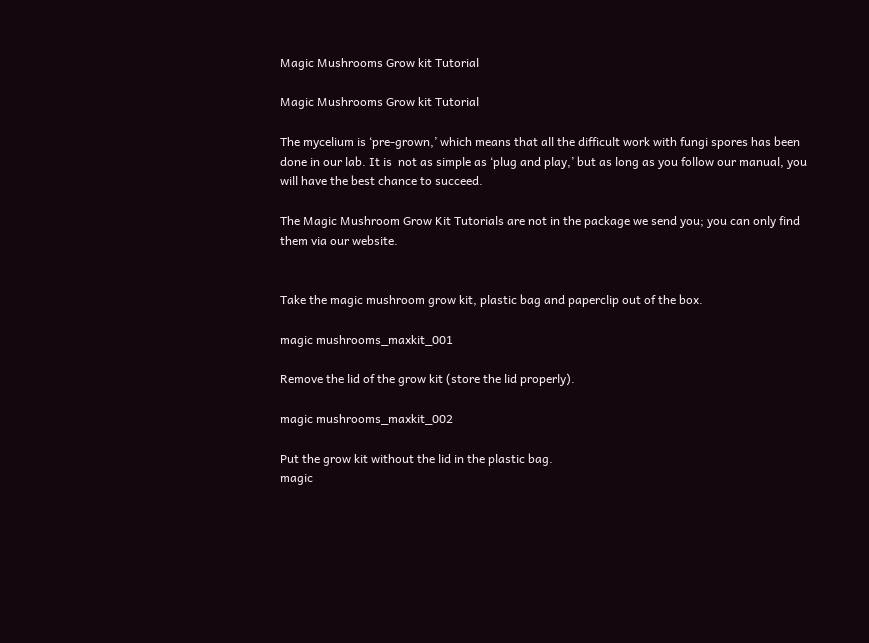Magic Mushrooms Grow kit Tutorial

Magic Mushrooms Grow kit Tutorial

The mycelium is ‘pre-grown,’ which means that all the difficult work with fungi spores has been done in our lab. It is  not as simple as ‘plug and play,’ but as long as you follow our manual, you will have the best chance to succeed.

The Magic Mushroom Grow Kit Tutorials are not in the package we send you; you can only find them via our website.


Take the magic mushroom grow kit, plastic bag and paperclip out of the box.

magic mushrooms_maxkit_001

Remove the lid of the grow kit (store the lid properly).

magic mushrooms_maxkit_002

Put the grow kit without the lid in the plastic bag.
magic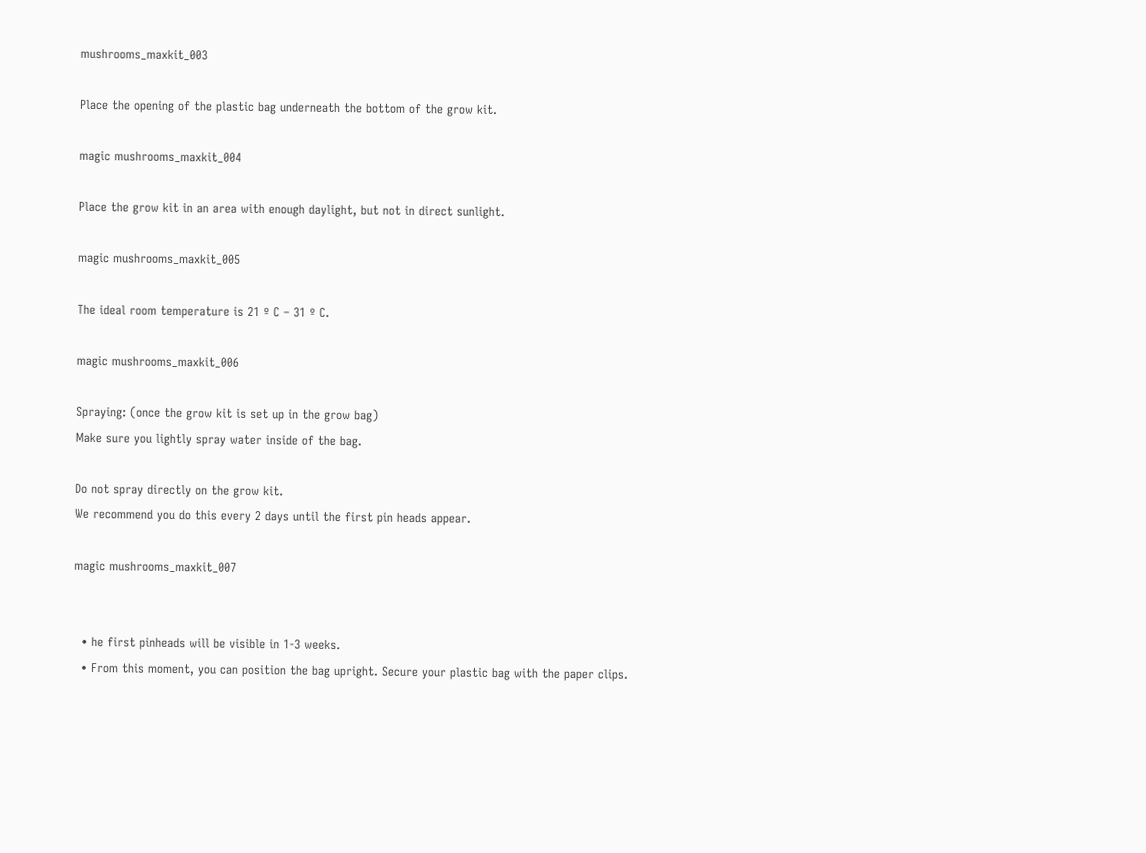mushrooms_maxkit_003

Place the opening of the plastic bag underneath the bottom of the grow kit.

magic mushrooms_maxkit_004

Place the grow kit in an area with enough daylight, but not in direct sunlight.

magic mushrooms_maxkit_005

The ideal room temperature is 21 º C – 31 º C.

magic mushrooms_maxkit_006

Spraying: (once the grow kit is set up in the grow bag)
Make sure you lightly spray water inside of the bag.

Do not spray directly on the grow kit.
We recommend you do this every 2 days until the first pin heads appear.

magic mushrooms_maxkit_007


  • he first pinheads will be visible in 1-3 weeks.
  • From this moment, you can position the bag upright. Secure your plastic bag with the paper clips.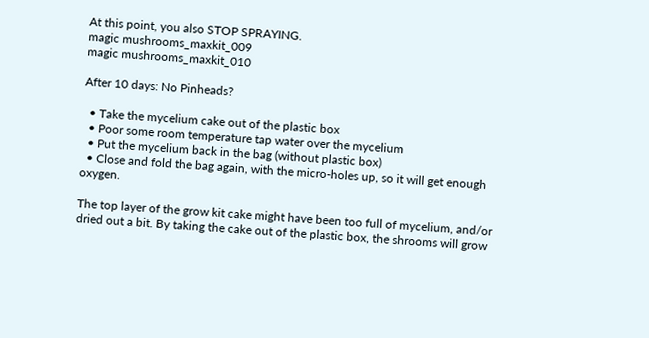At this point, you also STOP SPRAYING.
magic mushrooms_maxkit_009
magic mushrooms_maxkit_010

After 10 days: No Pinheads?

  • Take the mycelium cake out of the plastic box
  • Poor some room temperature tap water over the mycelium
  • Put the mycelium back in the bag (without plastic box)
  • Close and fold the bag again, with the micro-holes up, so it will get enough oxygen.

The top layer of the grow kit cake might have been too full of mycelium, and/or dried out a bit. By taking the cake out of the plastic box, the shrooms will grow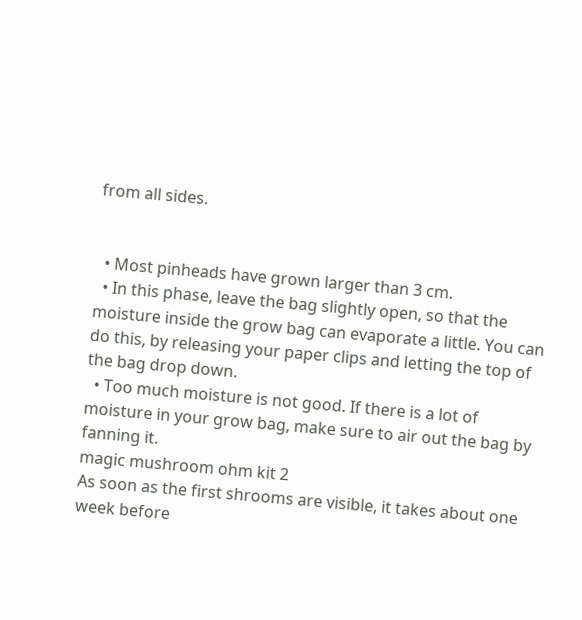from all sides.


  • Most pinheads have grown larger than 3 cm.
  • In this phase, leave the bag slightly open, so that the moisture inside the grow bag can evaporate a little. You can do this, by releasing your paper clips and letting the top of the bag drop down.
  • Too much moisture is not good. If there is a lot of moisture in your grow bag, make sure to air out the bag by fanning it.
magic mushroom ohm kit 2
As soon as the first shrooms are visible, it takes about one week before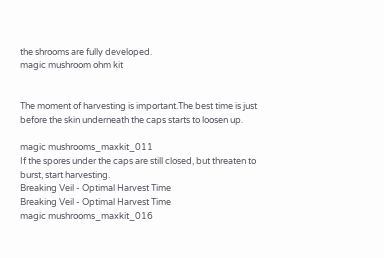the shrooms are fully developed.
magic mushroom ohm kit


The moment of harvesting is important.The best time is just before the skin underneath the caps starts to loosen up.

magic mushrooms_maxkit_011
If the spores under the caps are still closed, but threaten to burst, start harvesting.
Breaking Veil - Optimal Harvest Time
Breaking Veil - Optimal Harvest Time
magic mushrooms_maxkit_016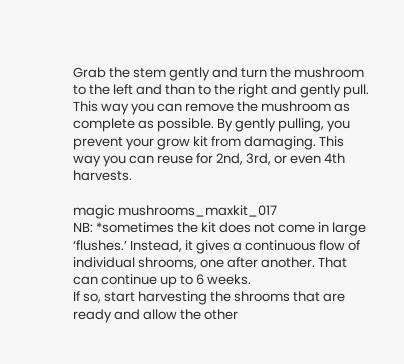Grab the stem gently and turn the mushroom to the left and than to the right and gently pull. This way you can remove the mushroom as complete as possible. By gently pulling, you prevent your grow kit from damaging. This way you can reuse for 2nd, 3rd, or even 4th harvests.

magic mushrooms_maxkit_017
NB: *sometimes the kit does not come in large ‘flushes.’ Instead, it gives a continuous flow of individual shrooms, one after another. That can continue up to 6 weeks.
If so, start harvesting the shrooms that are ready and allow the other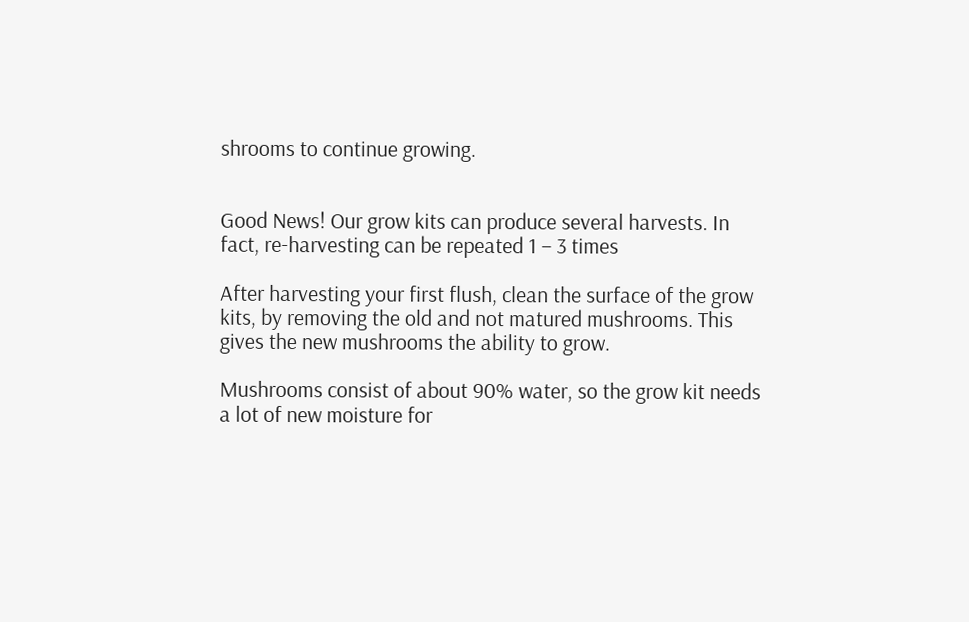shrooms to continue growing.


Good News! Our grow kits can produce several harvests. In fact, re-harvesting can be repeated 1 – 3 times

After harvesting your first flush, clean the surface of the grow kits, by removing the old and not matured mushrooms. This gives the new mushrooms the ability to grow.

Mushrooms consist of about 90% water, so the grow kit needs a lot of new moisture for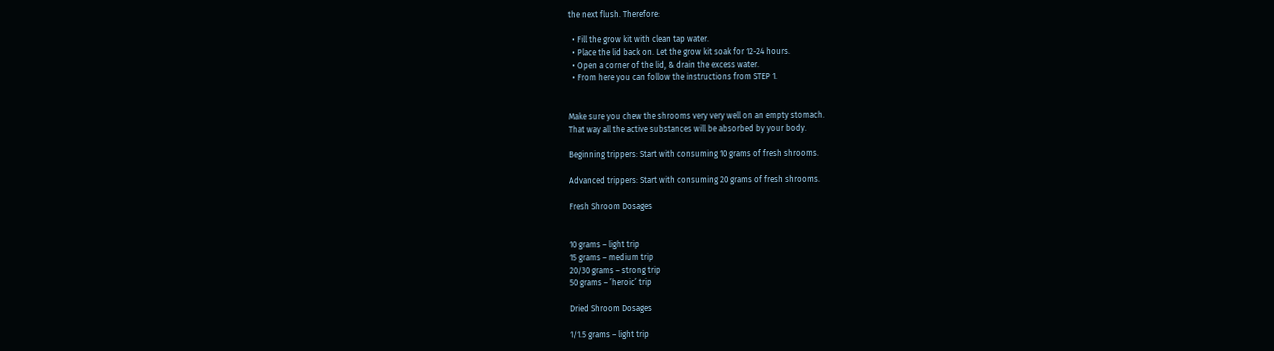the next flush. Therefore:

  • Fill the grow kit with clean tap water.
  • Place the lid back on. Let the grow kit soak for 12-24 hours.
  • Open a corner of the lid, & drain the excess water.
  • From here you can follow the instructions from STEP 1.


Make sure you chew the shrooms very very well on an empty stomach.
That way all the active substances will be absorbed by your body.

Beginning trippers: Start with consuming 10 grams of fresh shrooms.

Advanced trippers: Start with consuming 20 grams of fresh shrooms.

Fresh Shroom Dosages


10 grams – light trip
15 grams – medium trip
20/30 grams – strong trip
50 grams – ’heroic’ trip

Dried Shroom Dosages

1/1.5 grams – light trip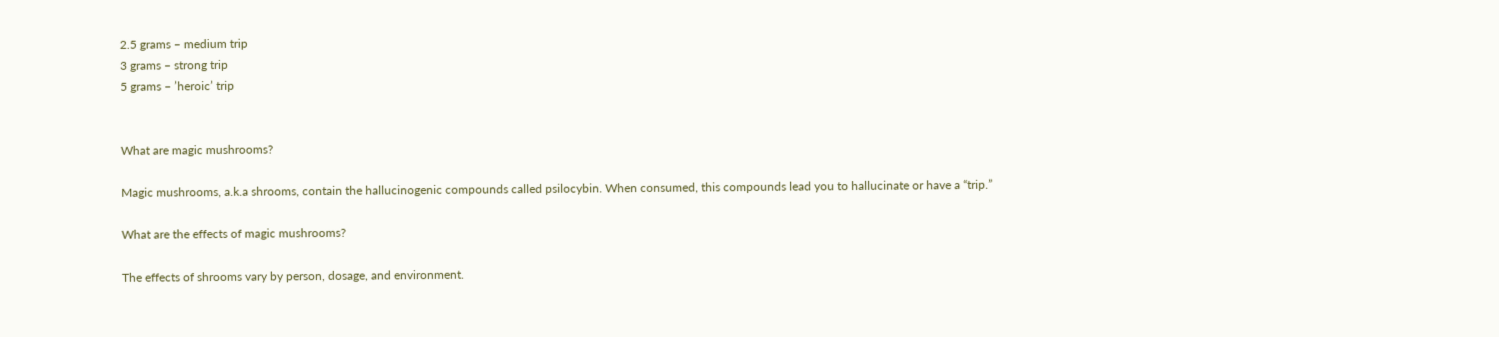2.5 grams – medium trip
3 grams – strong trip
5 grams – ’heroic’ trip


What are magic mushrooms?

Magic mushrooms, a.k.a shrooms, contain the hallucinogenic compounds called psilocybin. When consumed, this compounds lead you to hallucinate or have a “trip.”

What are the effects of magic mushrooms?

The effects of shrooms vary by person, dosage, and environment.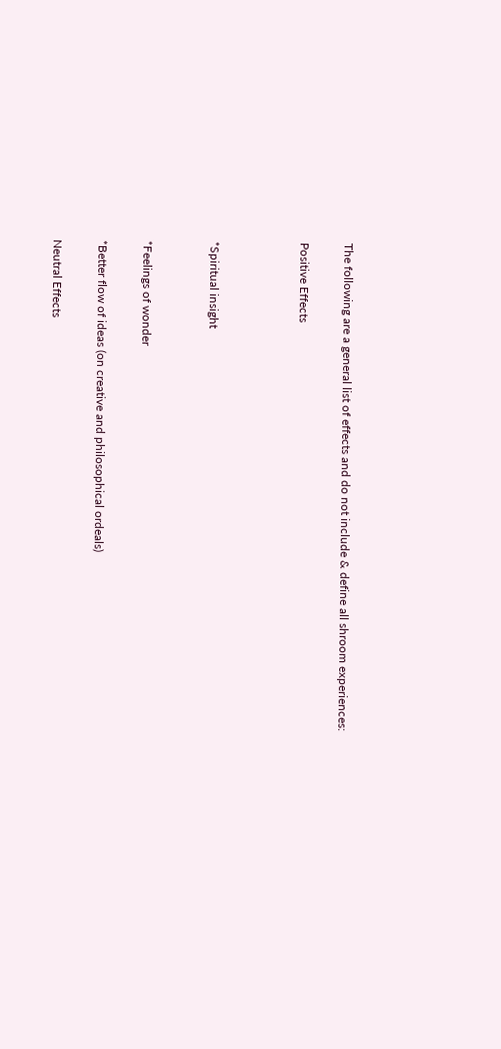The following are a general list of effects and do not include & define all shroom experiences:

Positive Effects



*Spiritual insight


*Feelings of wonder

*Better flow of ideas (on creative and philosophical ordeals)

Neutral Effects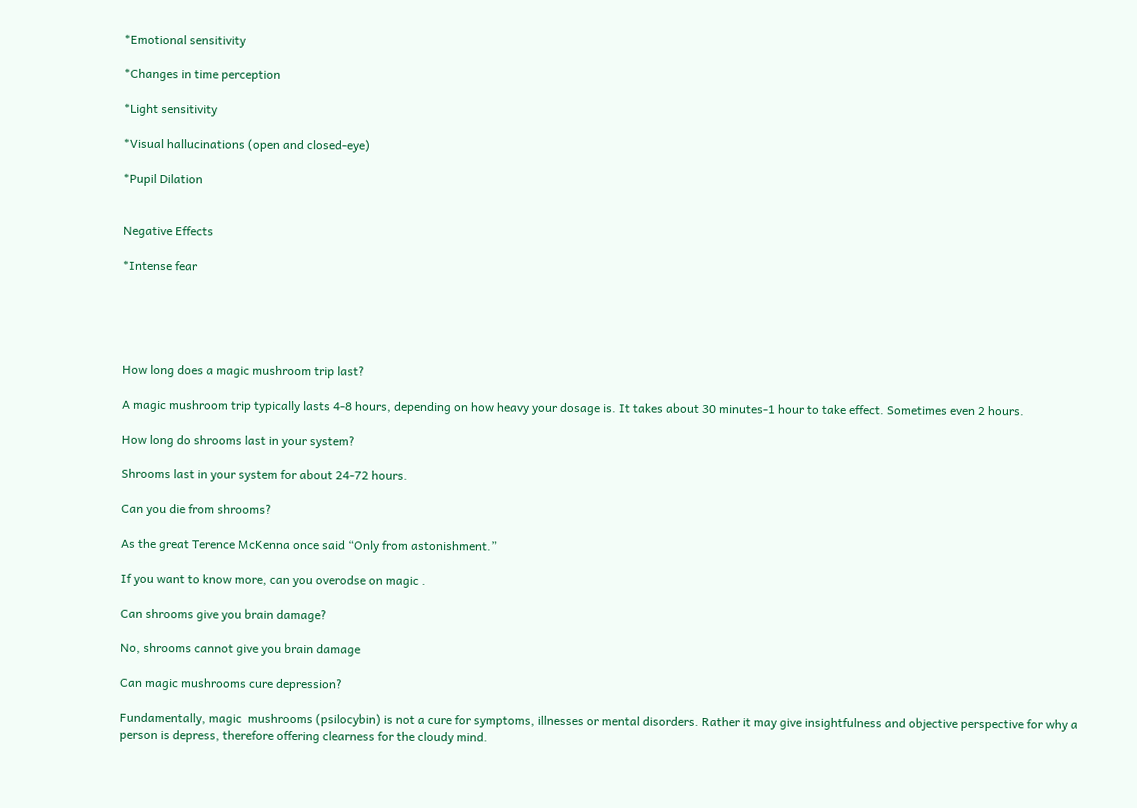*Emotional sensitivity

*Changes in time perception

*Light sensitivity

*Visual hallucinations (open and closed-eye)

*Pupil Dilation


Negative Effects

*Intense fear





How long does a magic mushroom trip last?

A magic mushroom trip typically lasts 4-8 hours, depending on how heavy your dosage is. It takes about 30 minutes-1 hour to take effect. Sometimes even 2 hours.

How long do shrooms last in your system?

Shrooms last in your system for about 24-72 hours.

Can you die from shrooms?

As the great Terence McKenna once said “Only from astonishment.”

If you want to know more, can you overodse on magic .

Can shrooms give you brain damage?

No, shrooms cannot give you brain damage

Can magic mushrooms cure depression?

Fundamentally, magic  mushrooms (psilocybin) is not a cure for symptoms, illnesses or mental disorders. Rather it may give insightfulness and objective perspective for why a person is depress, therefore offering clearness for the cloudy mind.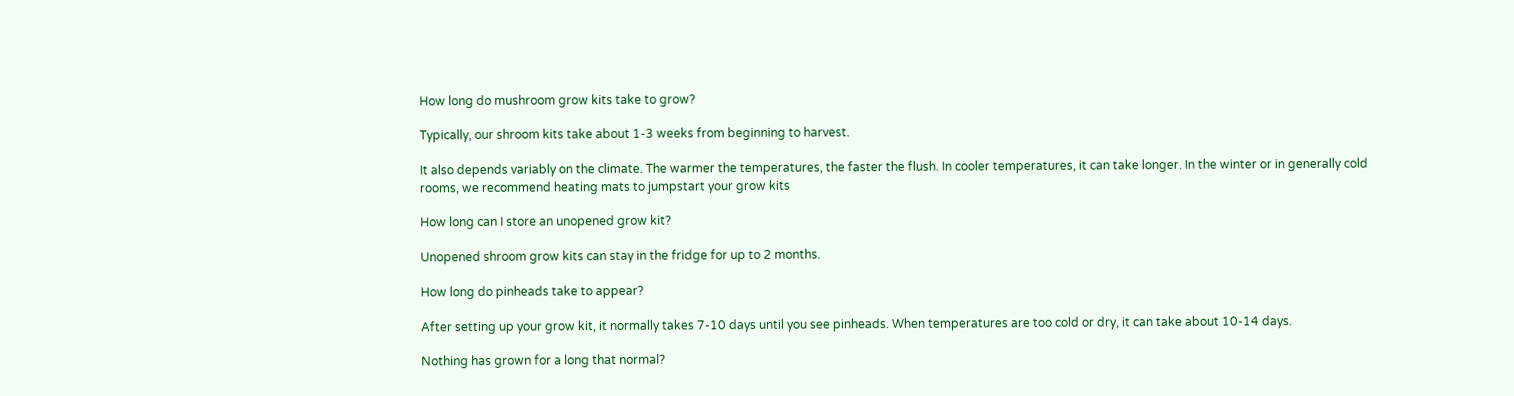How long do mushroom grow kits take to grow?

Typically, our shroom kits take about 1-3 weeks from beginning to harvest.

It also depends variably on the climate. The warmer the temperatures, the faster the flush. In cooler temperatures, it can take longer. In the winter or in generally cold rooms, we recommend heating mats to jumpstart your grow kits

How long can I store an unopened grow kit?

Unopened shroom grow kits can stay in the fridge for up to 2 months.

How long do pinheads take to appear?

After setting up your grow kit, it normally takes 7-10 days until you see pinheads. When temperatures are too cold or dry, it can take about 10-14 days.

Nothing has grown for a long that normal?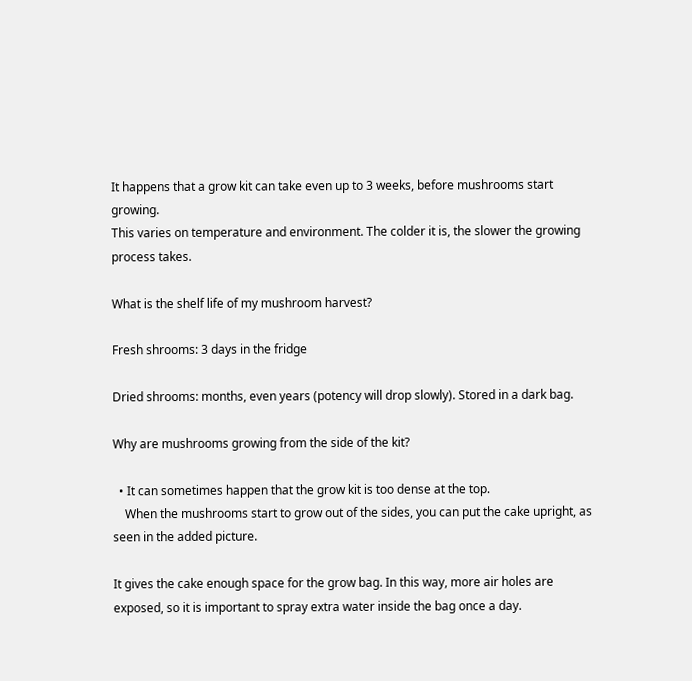It happens that a grow kit can take even up to 3 weeks, before mushrooms start growing.
This varies on temperature and environment. The colder it is, the slower the growing process takes.

What is the shelf life of my mushroom harvest?

Fresh shrooms: 3 days in the fridge

Dried shrooms: months, even years (potency will drop slowly). Stored in a dark bag.

Why are mushrooms growing from the side of the kit?

  • It can sometimes happen that the grow kit is too dense at the top.
    When the mushrooms start to grow out of the sides, you can put the cake upright, as seen in the added picture.

It gives the cake enough space for the grow bag. In this way, more air holes are exposed, so it is important to spray extra water inside the bag once a day.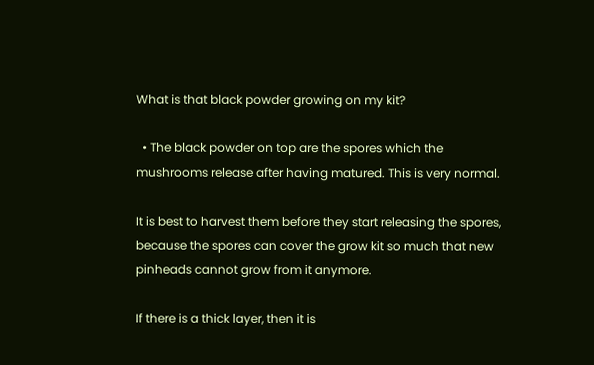What is that black powder growing on my kit?

  • The black powder on top are the spores which the mushrooms release after having matured. This is very normal.

It is best to harvest them before they start releasing the spores, because the spores can cover the grow kit so much that new pinheads cannot grow from it anymore.

If there is a thick layer, then it is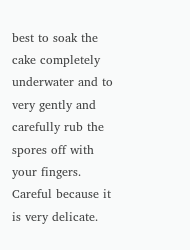best to soak the cake completely underwater and to very gently and carefully rub the spores off with your fingers. Careful because it is very delicate.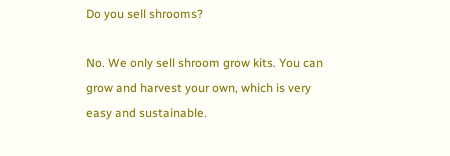Do you sell shrooms?

No. We only sell shroom grow kits. You can grow and harvest your own, which is very easy and sustainable.